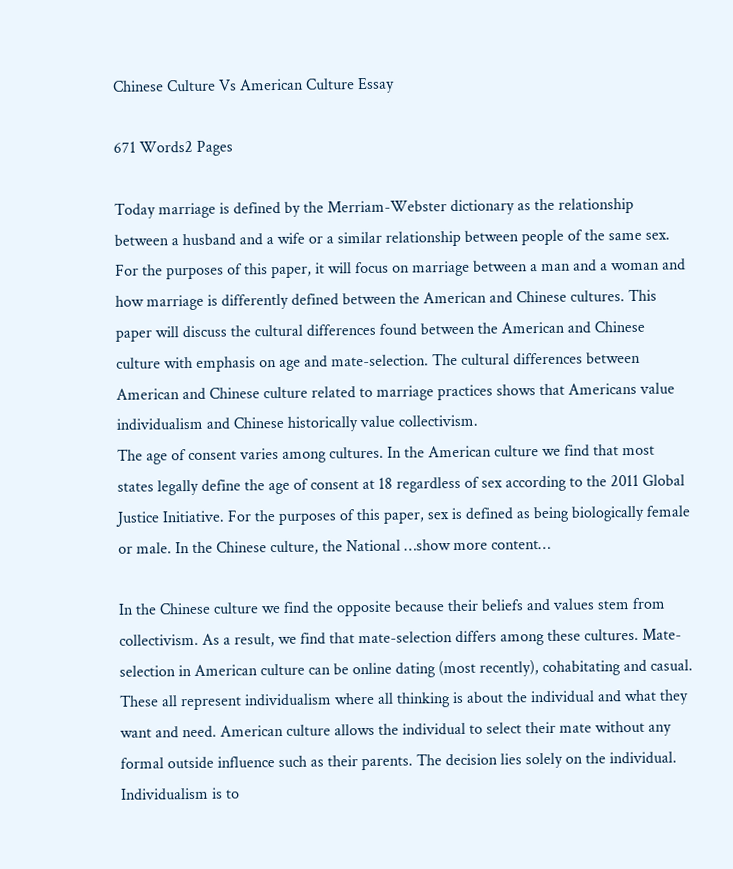Chinese Culture Vs American Culture Essay

671 Words2 Pages

Today marriage is defined by the Merriam-Webster dictionary as the relationship between a husband and a wife or a similar relationship between people of the same sex. For the purposes of this paper, it will focus on marriage between a man and a woman and how marriage is differently defined between the American and Chinese cultures. This paper will discuss the cultural differences found between the American and Chinese culture with emphasis on age and mate-selection. The cultural differences between American and Chinese culture related to marriage practices shows that Americans value individualism and Chinese historically value collectivism.
The age of consent varies among cultures. In the American culture we find that most states legally define the age of consent at 18 regardless of sex according to the 2011 Global Justice Initiative. For the purposes of this paper, sex is defined as being biologically female or male. In the Chinese culture, the National …show more content…

In the Chinese culture we find the opposite because their beliefs and values stem from collectivism. As a result, we find that mate-selection differs among these cultures. Mate-selection in American culture can be online dating (most recently), cohabitating and casual. These all represent individualism where all thinking is about the individual and what they want and need. American culture allows the individual to select their mate without any formal outside influence such as their parents. The decision lies solely on the individual. Individualism is to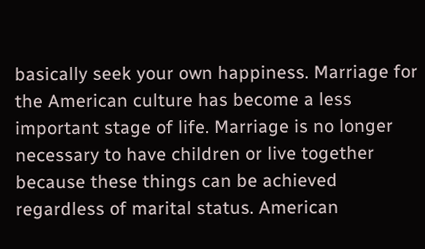basically seek your own happiness. Marriage for the American culture has become a less important stage of life. Marriage is no longer necessary to have children or live together because these things can be achieved regardless of marital status. American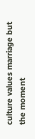culture values marriage but the moment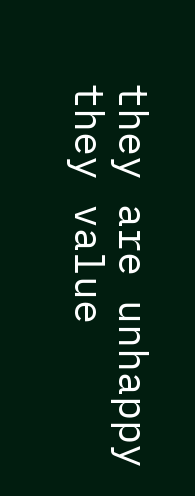they are unhappy they value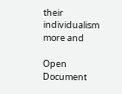their individualism more and

Open Document